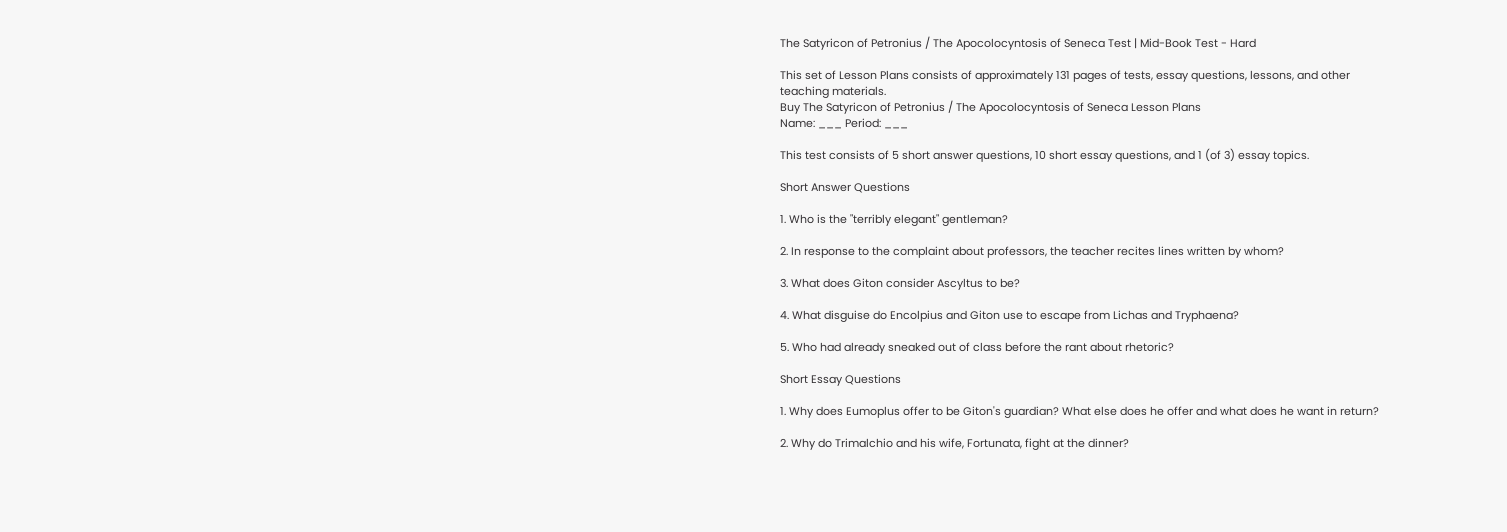The Satyricon of Petronius / The Apocolocyntosis of Seneca Test | Mid-Book Test - Hard

This set of Lesson Plans consists of approximately 131 pages of tests, essay questions, lessons, and other teaching materials.
Buy The Satyricon of Petronius / The Apocolocyntosis of Seneca Lesson Plans
Name: ___ Period: ___

This test consists of 5 short answer questions, 10 short essay questions, and 1 (of 3) essay topics.

Short Answer Questions

1. Who is the "terribly elegant" gentleman?

2. In response to the complaint about professors, the teacher recites lines written by whom?

3. What does Giton consider Ascyltus to be?

4. What disguise do Encolpius and Giton use to escape from Lichas and Tryphaena?

5. Who had already sneaked out of class before the rant about rhetoric?

Short Essay Questions

1. Why does Eumoplus offer to be Giton's guardian? What else does he offer and what does he want in return?

2. Why do Trimalchio and his wife, Fortunata, fight at the dinner?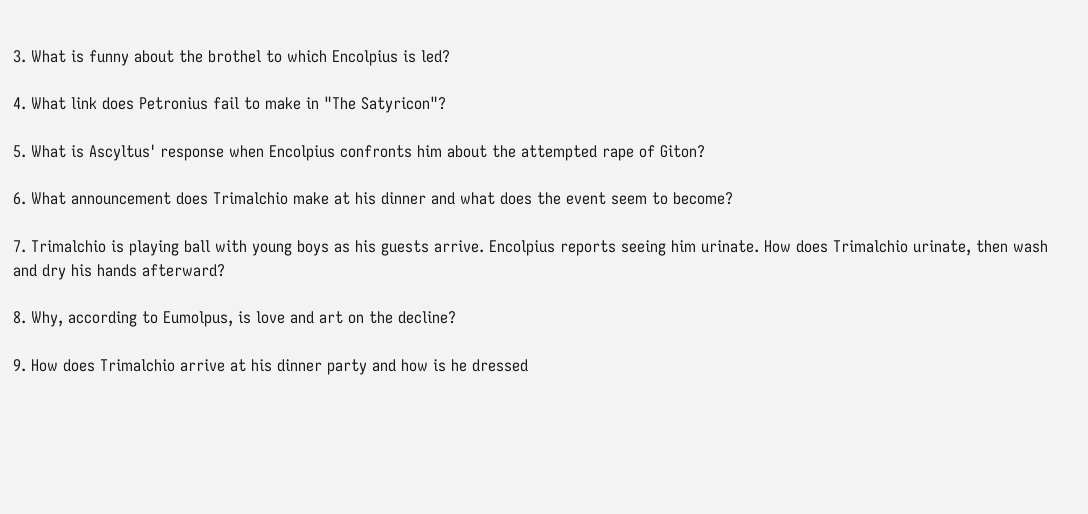3. What is funny about the brothel to which Encolpius is led?

4. What link does Petronius fail to make in "The Satyricon"?

5. What is Ascyltus' response when Encolpius confronts him about the attempted rape of Giton?

6. What announcement does Trimalchio make at his dinner and what does the event seem to become?

7. Trimalchio is playing ball with young boys as his guests arrive. Encolpius reports seeing him urinate. How does Trimalchio urinate, then wash and dry his hands afterward?

8. Why, according to Eumolpus, is love and art on the decline?

9. How does Trimalchio arrive at his dinner party and how is he dressed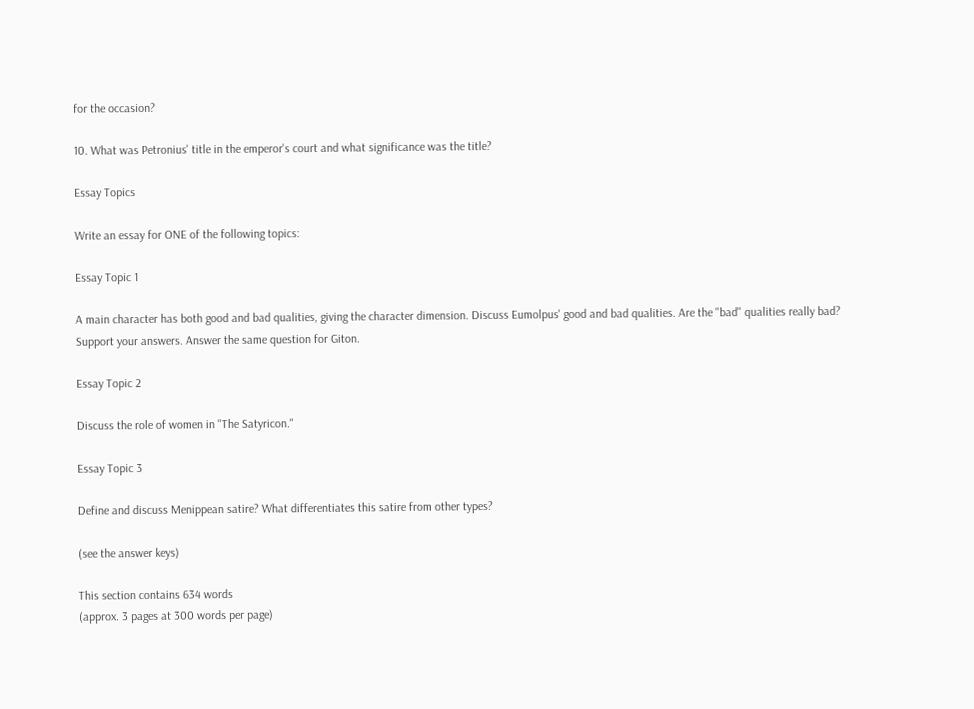for the occasion?

10. What was Petronius' title in the emperor's court and what significance was the title?

Essay Topics

Write an essay for ONE of the following topics:

Essay Topic 1

A main character has both good and bad qualities, giving the character dimension. Discuss Eumolpus' good and bad qualities. Are the "bad" qualities really bad? Support your answers. Answer the same question for Giton.

Essay Topic 2

Discuss the role of women in "The Satyricon."

Essay Topic 3

Define and discuss Menippean satire? What differentiates this satire from other types?

(see the answer keys)

This section contains 634 words
(approx. 3 pages at 300 words per page)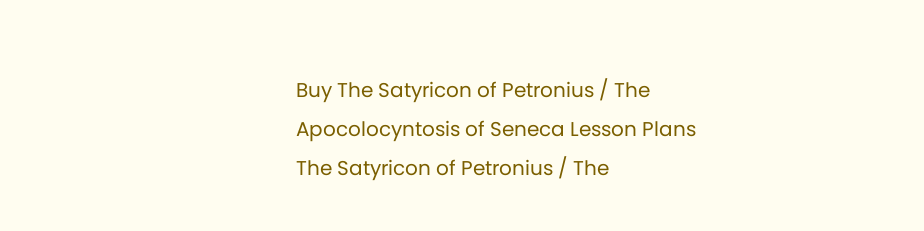Buy The Satyricon of Petronius / The Apocolocyntosis of Seneca Lesson Plans
The Satyricon of Petronius / The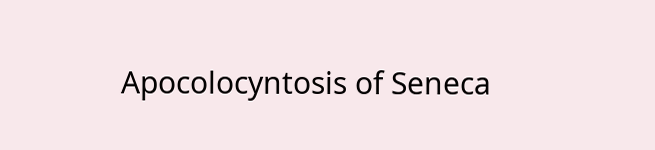Apocolocyntosis of Seneca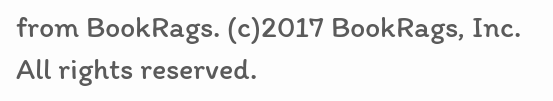from BookRags. (c)2017 BookRags, Inc. All rights reserved.